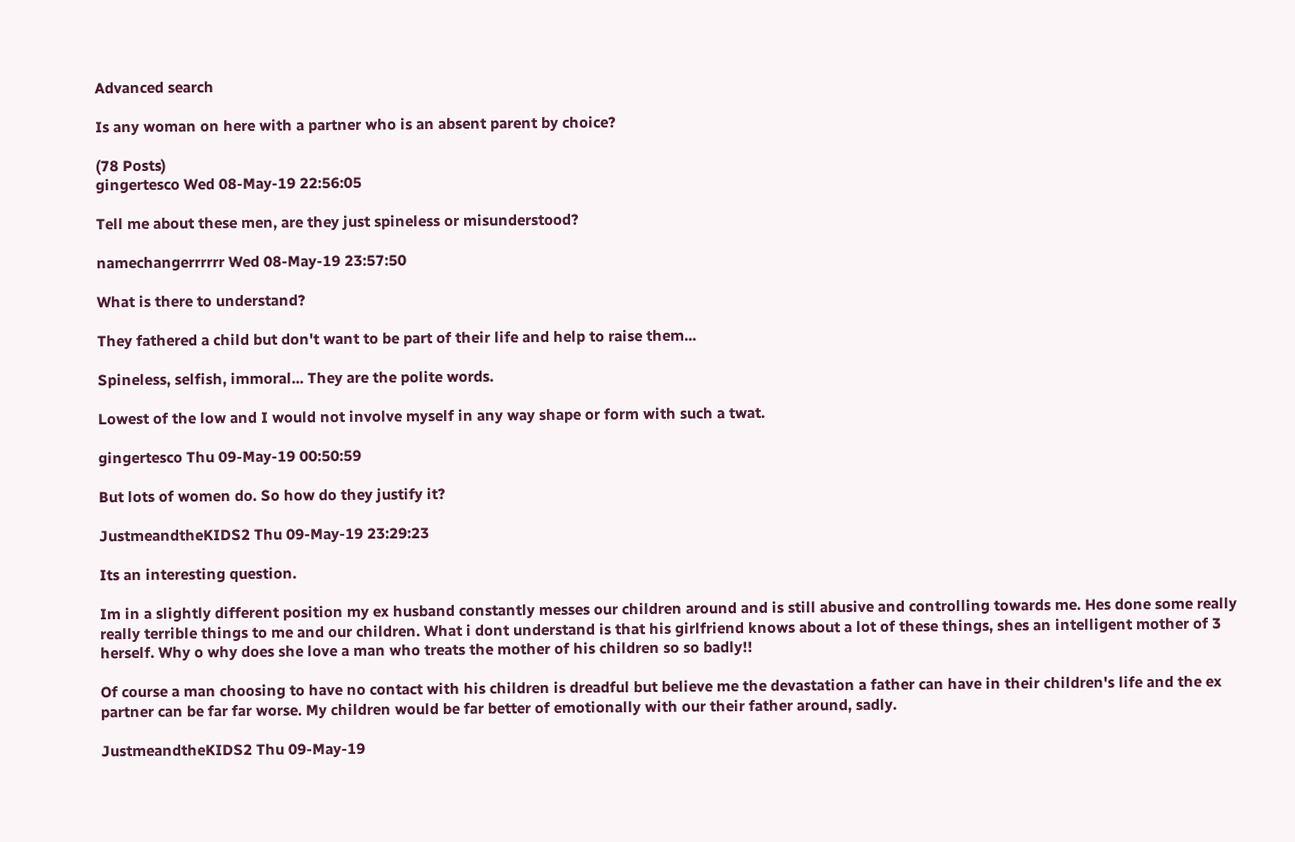Advanced search

Is any woman on here with a partner who is an absent parent by choice?

(78 Posts)
gingertesco Wed 08-May-19 22:56:05

Tell me about these men, are they just spineless or misunderstood?

namechangerrrrrr Wed 08-May-19 23:57:50

What is there to understand?

They fathered a child but don't want to be part of their life and help to raise them...

Spineless, selfish, immoral... They are the polite words.

Lowest of the low and I would not involve myself in any way shape or form with such a twat.

gingertesco Thu 09-May-19 00:50:59

But lots of women do. So how do they justify it?

JustmeandtheKIDS2 Thu 09-May-19 23:29:23

Its an interesting question.

Im in a slightly different position my ex husband constantly messes our children around and is still abusive and controlling towards me. Hes done some really really terrible things to me and our children. What i dont understand is that his girlfriend knows about a lot of these things, shes an intelligent mother of 3 herself. Why o why does she love a man who treats the mother of his children so so badly!!

Of course a man choosing to have no contact with his children is dreadful but believe me the devastation a father can have in their children's life and the ex partner can be far far worse. My children would be far better of emotionally with our their father around, sadly.

JustmeandtheKIDS2 Thu 09-May-19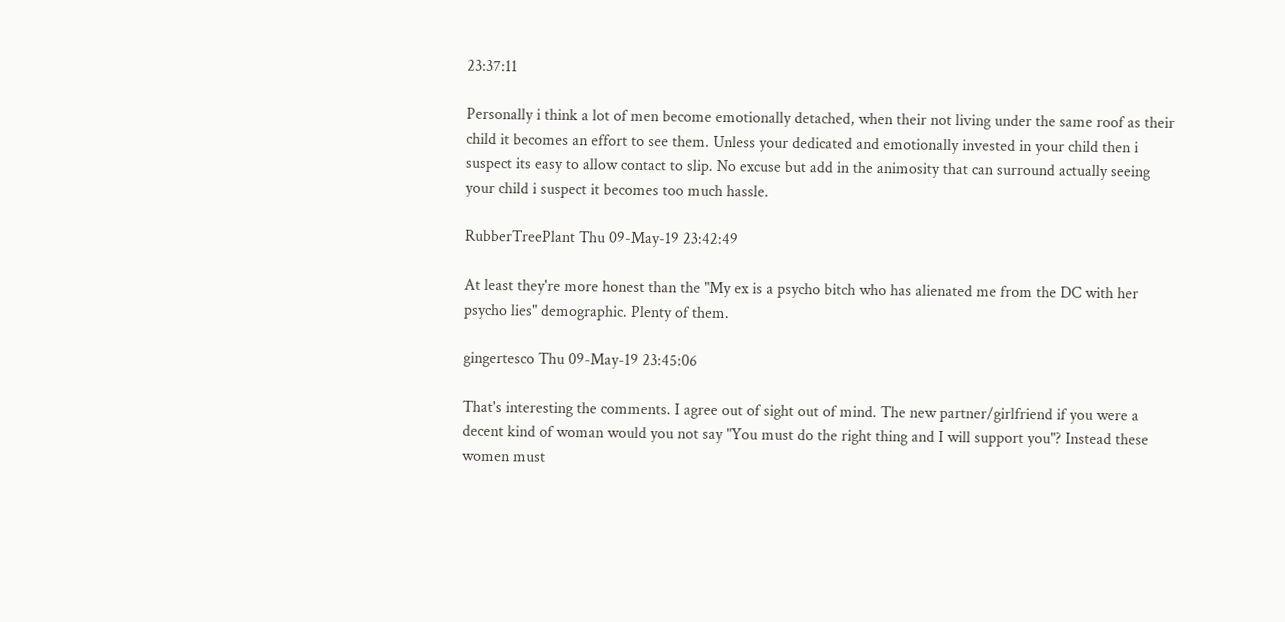23:37:11

Personally i think a lot of men become emotionally detached, when their not living under the same roof as their child it becomes an effort to see them. Unless your dedicated and emotionally invested in your child then i suspect its easy to allow contact to slip. No excuse but add in the animosity that can surround actually seeing your child i suspect it becomes too much hassle.

RubberTreePlant Thu 09-May-19 23:42:49

At least they're more honest than the "My ex is a psycho bitch who has alienated me from the DC with her psycho lies" demographic. Plenty of them.

gingertesco Thu 09-May-19 23:45:06

That's interesting the comments. I agree out of sight out of mind. The new partner/girlfriend if you were a decent kind of woman would you not say "You must do the right thing and I will support you"? Instead these women must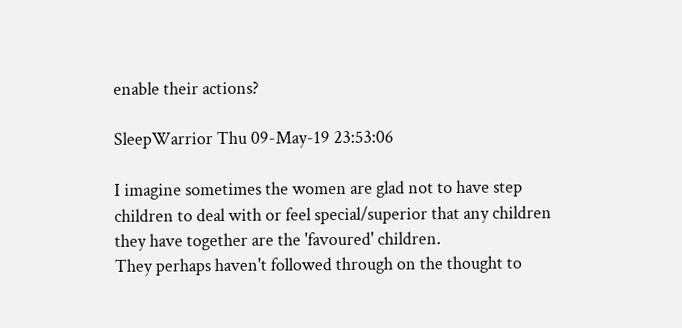enable their actions?

SleepWarrior Thu 09-May-19 23:53:06

I imagine sometimes the women are glad not to have step children to deal with or feel special/superior that any children they have together are the 'favoured' children.
They perhaps haven't followed through on the thought to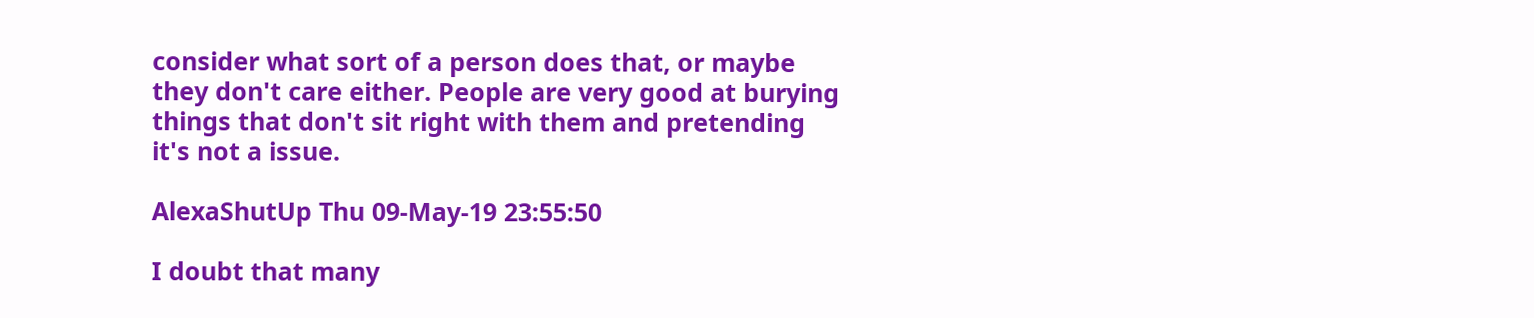consider what sort of a person does that, or maybe they don't care either. People are very good at burying things that don't sit right with them and pretending it's not a issue.

AlexaShutUp Thu 09-May-19 23:55:50

I doubt that many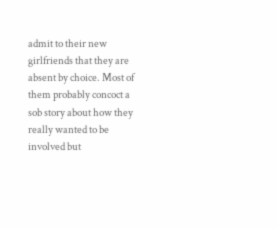admit to their new girlfriends that they are absent by choice. Most of them probably concoct a sob story about how they really wanted to be involved but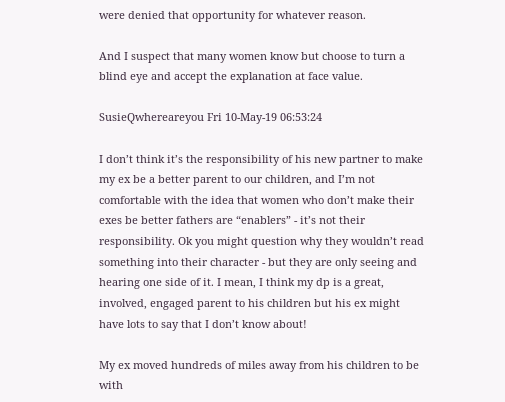were denied that opportunity for whatever reason.

And I suspect that many women know but choose to turn a blind eye and accept the explanation at face value.

SusieQwhereareyou Fri 10-May-19 06:53:24

I don’t think it’s the responsibility of his new partner to make my ex be a better parent to our children, and I’m not comfortable with the idea that women who don’t make their exes be better fathers are “enablers” - it’s not their responsibility. Ok you might question why they wouldn’t read something into their character - but they are only seeing and hearing one side of it. I mean, I think my dp is a great, involved, engaged parent to his children but his ex might have lots to say that I don’t know about!

My ex moved hundreds of miles away from his children to be with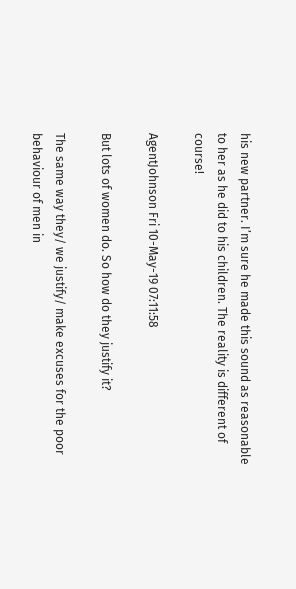his new partner. I’m sure he made this sound as reasonable to her as he did to his children. The reality is different of course!

AgentJohnson Fri 10-May-19 07:11:58

But lots of women do. So how do they justify it?

The same way they/ we justify/ make excuses for the poor behaviour of men in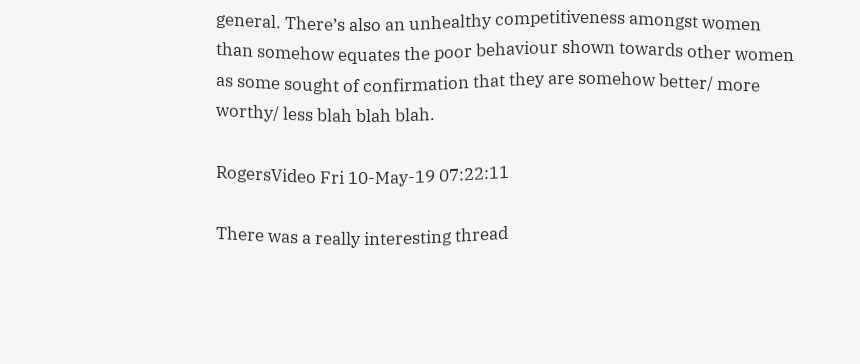general. There’s also an unhealthy competitiveness amongst women than somehow equates the poor behaviour shown towards other women as some sought of confirmation that they are somehow better/ more worthy/ less blah blah blah.

RogersVideo Fri 10-May-19 07:22:11

There was a really interesting thread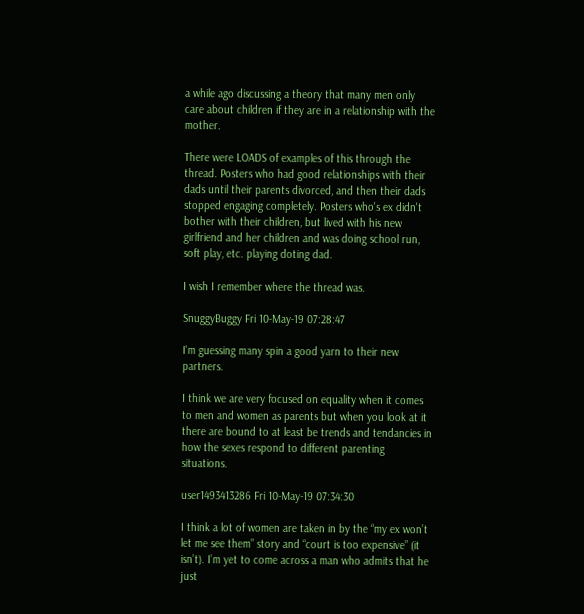a while ago discussing a theory that many men only care about children if they are in a relationship with the mother.

There were LOADS of examples of this through the thread. Posters who had good relationships with their dads until their parents divorced, and then their dads stopped engaging completely. Posters who's ex didn't bother with their children, but lived with his new girlfriend and her children and was doing school run, soft play, etc. playing doting dad.

I wish I remember where the thread was.

SnuggyBuggy Fri 10-May-19 07:28:47

I'm guessing many spin a good yarn to their new partners.

I think we are very focused on equality when it comes to men and women as parents but when you look at it there are bound to at least be trends and tendancies in how the sexes respond to different parenting situations.

user1493413286 Fri 10-May-19 07:34:30

I think a lot of women are taken in by the “my ex won’t let me see them” story and “court is too expensive” (it isn’t). I’m yet to come across a man who admits that he just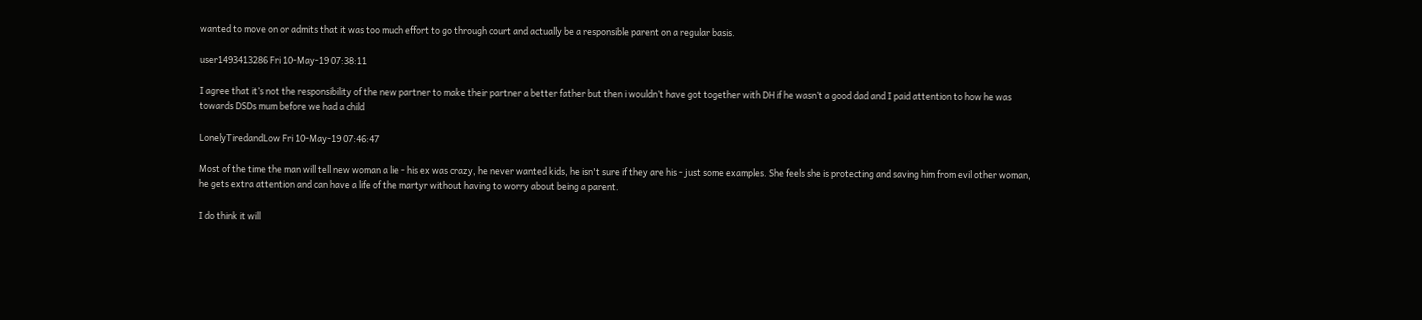wanted to move on or admits that it was too much effort to go through court and actually be a responsible parent on a regular basis.

user1493413286 Fri 10-May-19 07:38:11

I agree that it’s not the responsibility of the new partner to make their partner a better father but then i wouldn’t have got together with DH if he wasn’t a good dad and I paid attention to how he was towards DSDs mum before we had a child

LonelyTiredandLow Fri 10-May-19 07:46:47

Most of the time the man will tell new woman a lie - his ex was crazy, he never wanted kids, he isn't sure if they are his - just some examples. She feels she is protecting and saving him from evil other woman, he gets extra attention and can have a life of the martyr without having to worry about being a parent.

I do think it will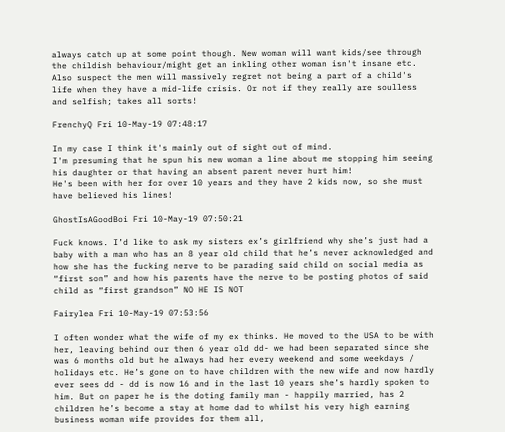always catch up at some point though. New woman will want kids/see through the childish behaviour/might get an inkling other woman isn't insane etc. Also suspect the men will massively regret not being a part of a child's life when they have a mid-life crisis. Or not if they really are soulless and selfish; takes all sorts!

FrenchyQ Fri 10-May-19 07:48:17

In my case I think it's mainly out of sight out of mind.
I'm presuming that he spun his new woman a line about me stopping him seeing his daughter or that having an absent parent never hurt him!
He's been with her for over 10 years and they have 2 kids now, so she must have believed his lines!

GhostIsAGoodBoi Fri 10-May-19 07:50:21

Fuck knows. I’d like to ask my sisters ex’s girlfriend why she’s just had a baby with a man who has an 8 year old child that he’s never acknowledged and how she has the fucking nerve to be parading said child on social media as “first son” and how his parents have the nerve to be posting photos of said child as “first grandson” NO HE IS NOT

Fairylea Fri 10-May-19 07:53:56

I often wonder what the wife of my ex thinks. He moved to the USA to be with her, leaving behind our then 6 year old dd- we had been separated since she was 6 months old but he always had her every weekend and some weekdays / holidays etc. He’s gone on to have children with the new wife and now hardly ever sees dd - dd is now 16 and in the last 10 years she’s hardly spoken to him. But on paper he is the doting family man - happily married, has 2 children he’s become a stay at home dad to whilst his very high earning business woman wife provides for them all,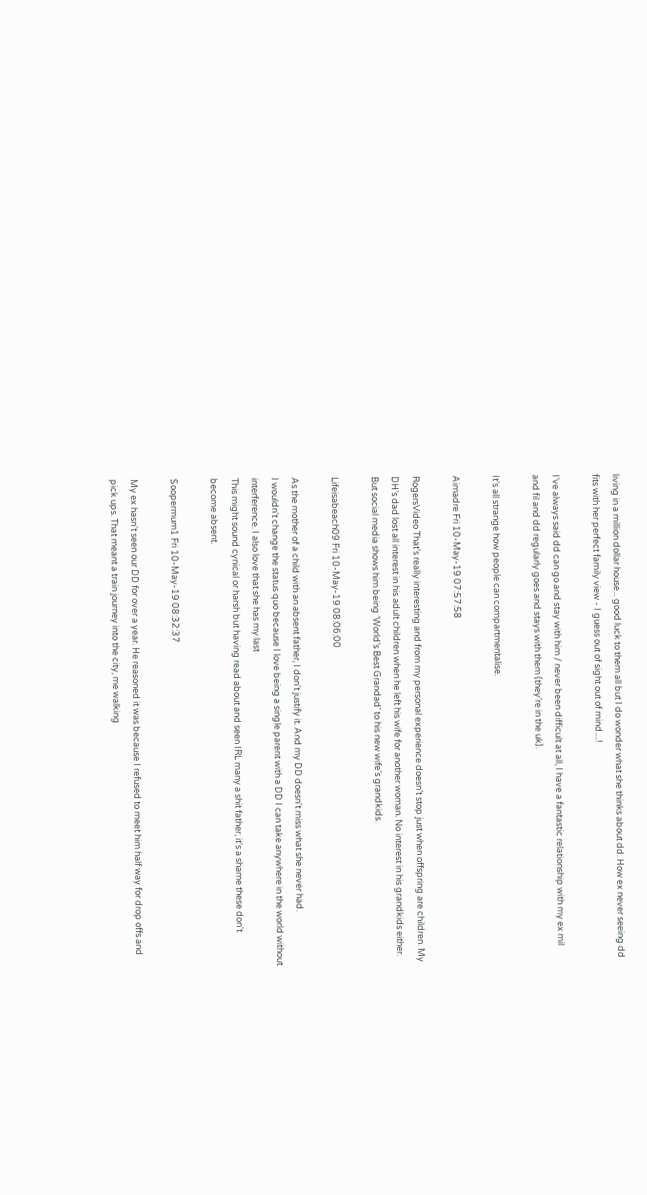living in a million dollar house... good luck to them all but I do wonder what she thinks about dd. How ex never seeing dd fits with her perfect family view - I guess out of sight out of mind....!

I’ve always said dd can go and stay with him / never been difficult at all, I have a fantastic relationship with my ex mil and fil and dd regularly goes and stays with them (they’re in the uk).

It’s all strange how people can compartmentalise.

Aimadre Fri 10-May-19 07:57:58

RogersVideo That’s really interesting and from my personal experience doesn’t stop just when offspring are children. My DH’s dad lost all interest in his adult children when he left his wife for another woman. No interest in his grandkids either. But social media shows him being ‘World’s Best Grandad’ to his new wife’s grandkids.

Lifeisabeach09 Fri 10-May-19 08:06:00

As the mother of a child with an absent father, I don't justify it. And my DD doesn't miss what she never had.
I wouldn't change the status quo because I love being a single parent with a DD I can take anywhere in the world without interference. I also love that she has my last
This might sound cynical or harsh but having read about and seen IRL many a shit father, it's a shame these don't become absent.

Soopermum1 Fri 10-May-19 08:32:37

My ex hasn't seen our DD for over a year. He reasoned it was because I refused to meet him half way for drop offs and pick ups. That meant a train journey into the city, me walking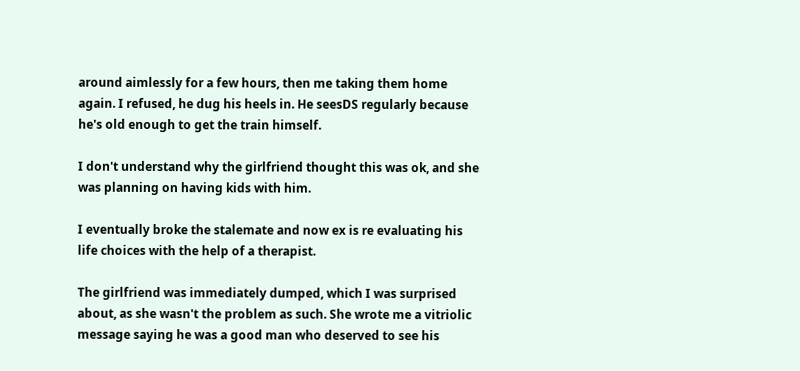around aimlessly for a few hours, then me taking them home again. I refused, he dug his heels in. He seesDS regularly because he's old enough to get the train himself.

I don't understand why the girlfriend thought this was ok, and she was planning on having kids with him.

I eventually broke the stalemate and now ex is re evaluating his life choices with the help of a therapist.

The girlfriend was immediately dumped, which I was surprised about, as she wasn't the problem as such. She wrote me a vitriolic message saying he was a good man who deserved to see his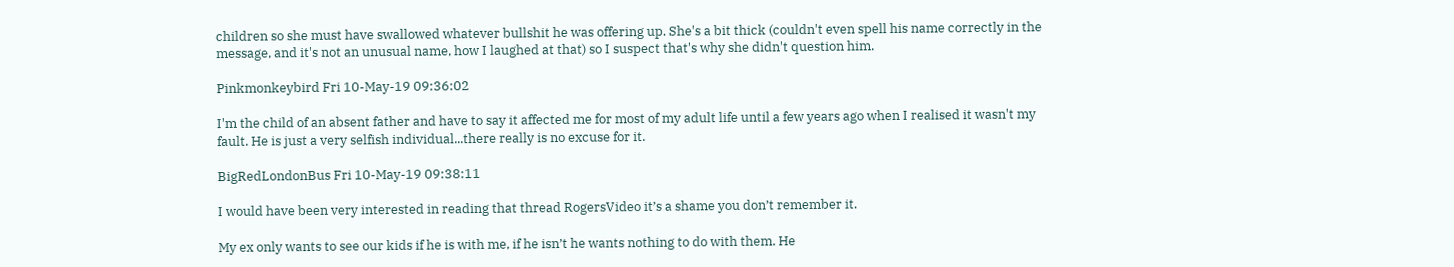children so she must have swallowed whatever bullshit he was offering up. She's a bit thick (couldn't even spell his name correctly in the message, and it's not an unusual name, how I laughed at that) so I suspect that's why she didn't question him.

Pinkmonkeybird Fri 10-May-19 09:36:02

I'm the child of an absent father and have to say it affected me for most of my adult life until a few years ago when I realised it wasn't my fault. He is just a very selfish individual...there really is no excuse for it.

BigRedLondonBus Fri 10-May-19 09:38:11

I would have been very interested in reading that thread RogersVideo it’s a shame you don’t remember it.

My ex only wants to see our kids if he is with me, if he isn’t he wants nothing to do with them. He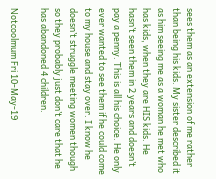sees them as an extension of me rather than being his kids. My sister described it as him seeing me as a woman he met who has kids, when they are HIS kids. He hasn’t seen them in 2 years and doesn’t pay a penny. This is all his choice. He only ever wanted to see them if he could come to my house and stay over. I know he doesn’t struggle meeting women though so they probably just don’t care that he has abandoned 4 children.

Notcoolmum Fri 10-May-19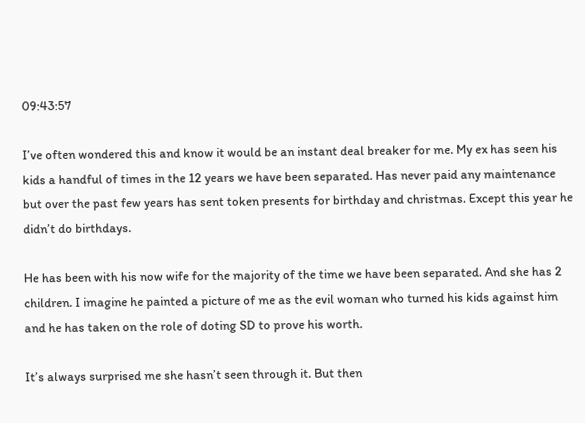09:43:57

I’ve often wondered this and know it would be an instant deal breaker for me. My ex has seen his kids a handful of times in the 12 years we have been separated. Has never paid any maintenance but over the past few years has sent token presents for birthday and christmas. Except this year he didn’t do birthdays.

He has been with his now wife for the majority of the time we have been separated. And she has 2 children. I imagine he painted a picture of me as the evil woman who turned his kids against him and he has taken on the role of doting SD to prove his worth.

It’s always surprised me she hasn’t seen through it. But then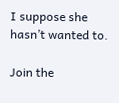I suppose she hasn’t wanted to.

Join the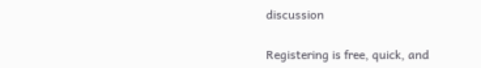discussion

Registering is free, quick, and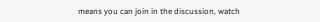means you can join in the discussion, watch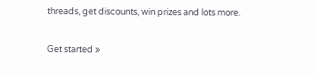threads, get discounts, win prizes and lots more.

Get started »